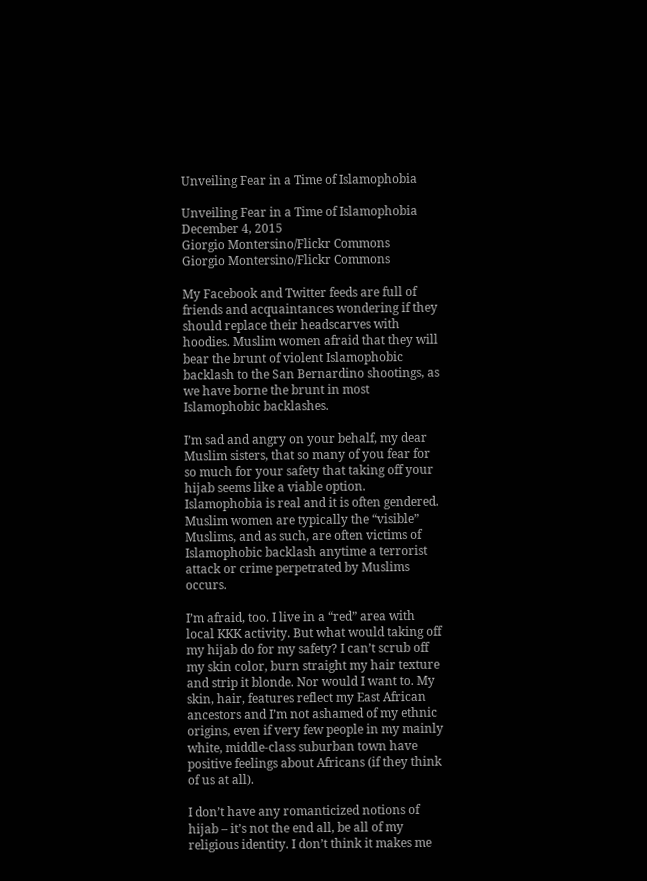Unveiling Fear in a Time of Islamophobia

Unveiling Fear in a Time of Islamophobia December 4, 2015
Giorgio Montersino/Flickr Commons
Giorgio Montersino/Flickr Commons

My Facebook and Twitter feeds are full of friends and acquaintances wondering if they should replace their headscarves with hoodies. Muslim women afraid that they will bear the brunt of violent Islamophobic backlash to the San Bernardino shootings, as we have borne the brunt in most Islamophobic backlashes.

I’m sad and angry on your behalf, my dear Muslim sisters, that so many of you fear for so much for your safety that taking off your hijab seems like a viable option. Islamophobia is real and it is often gendered. Muslim women are typically the “visible” Muslims, and as such, are often victims of Islamophobic backlash anytime a terrorist attack or crime perpetrated by Muslims occurs.

I’m afraid, too. I live in a “red” area with local KKK activity. But what would taking off my hijab do for my safety? I can’t scrub off my skin color, burn straight my hair texture and strip it blonde. Nor would I want to. My skin, hair, features reflect my East African ancestors and I’m not ashamed of my ethnic origins, even if very few people in my mainly white, middle-class suburban town have positive feelings about Africans (if they think of us at all).

I don’t have any romanticized notions of hijab – it’s not the end all, be all of my religious identity. I don’t think it makes me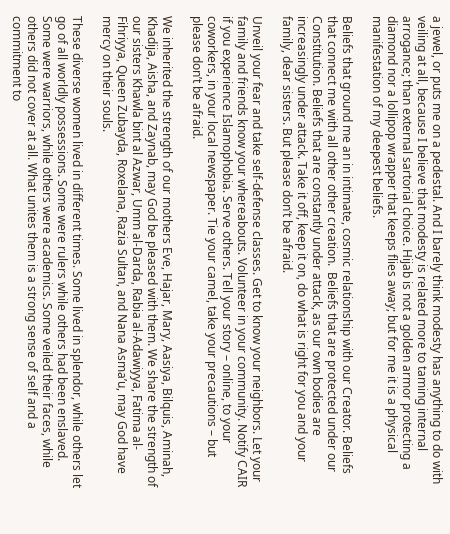a jewel, or puts me on a pedestal. And I barely think modesty has anything to do with veiling at all, because I believe that modesty is related more to taming internal arrogance; than external sartorial choice. Hijab is not a golden armor protecting a diamond nor a lollipop wrapper that keeps flies away; but for me it is a physical manifestation of my deepest beliefs.

Beliefs that ground me an in intimate, cosmic relationship with our Creator. Beliefs that connect me with all other other creation.  Beliefs that are protected under our Constitution. Beliefs that are constantly under attack, as our own bodies are increasingly under attack. Take it off, keep it on, do what is right for you and your family, dear sisters. But please don’t be afraid.

Unveil your fear and take self-defense classes. Get to know your neighbors. Let your family and friends know your whereabouts. Volunteer in your community. Notify CAIR if you experience Islamophobia. Serve others. Tell your story – online, to your coworkers, in your local newspaper. Tie your camel, take your precautions – but please don’t be afraid.

We inherited the strength of our mothers Eve, Hajar, Mary, Aasiya, Bilquis, Aminah, Khadija, Aisha, and Zaynab, may God be pleased with them. We share the strength of our sisters Khawla bint al Azwar, Umm al-Darda, Rabia al-Adawiyya, Fatima al-Fihriyya, Queen Zubayda, Roxelana, Razia Sultan, and Nana Asma’u, may God have mercy on their souls.

These diverse women lived in different times. Some lived in splendor, while others let go of all worldly possessions. Some were rulers while others had been enslaved. Some were warriors, while others were academics. Some veiled their faces, while others did not cover at all. What unites them is a strong sense of self and a commitment to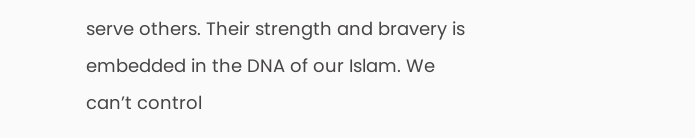serve others. Their strength and bravery is embedded in the DNA of our Islam. We can’t control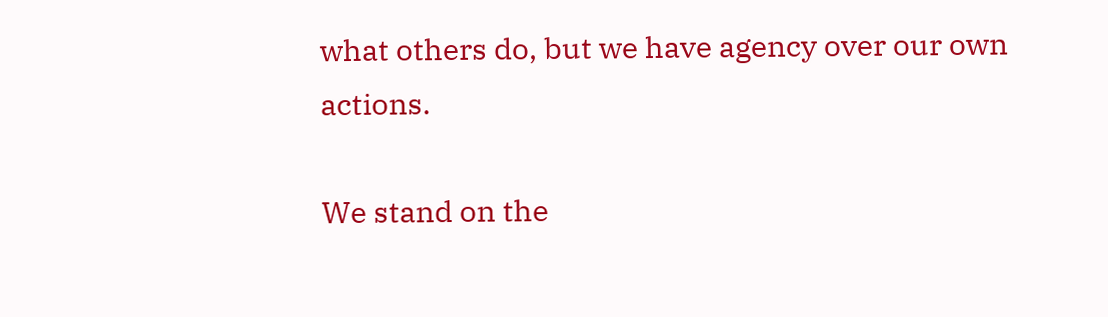what others do, but we have agency over our own actions.

We stand on the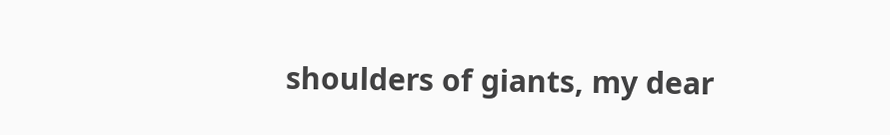shoulders of giants, my dear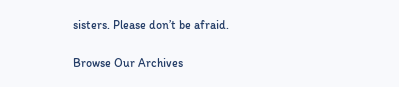sisters. Please don’t be afraid.

Browse Our Archives